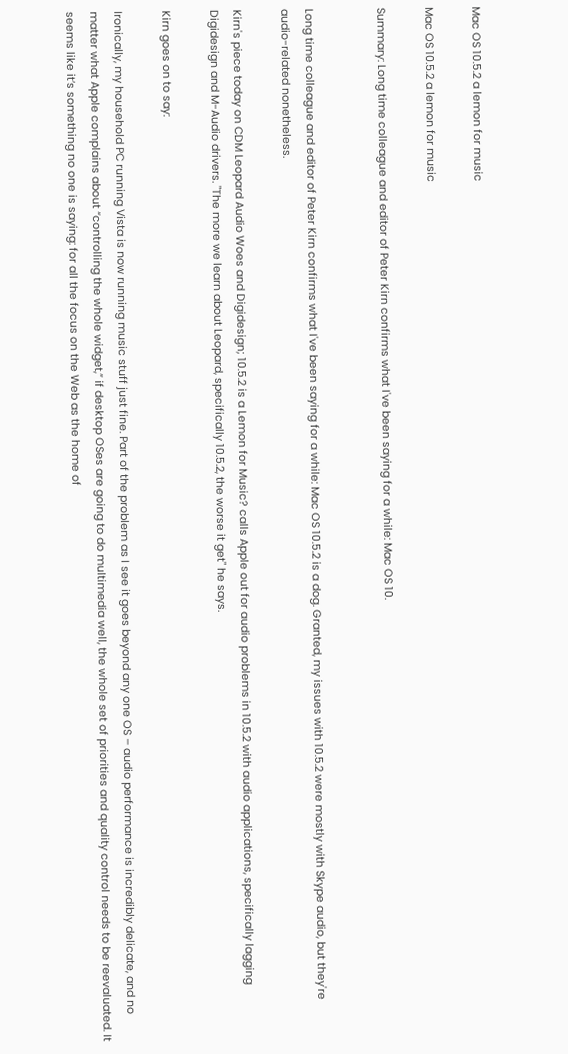Mac OS 10.5.2 a lemon for music

Mac OS 10.5.2 a lemon for music

Summary: Long time colleague and editor of Peter Kirn confirms what I've been saying for a while: Mac OS 10.


Long time colleague and editor of Peter Kirn confirms what I've been saying for a while: Mac OS 10.5.2 is a dog. Granted, my issues with 10.5.2 were mostly with Skype audio, but they're audio-related nonetheless.

Kirn's piece today on CDM Leopard Audio Woes and Digidesign; 10.5.2 is a Lemon for Music? calls Apple out for audio problems in 10.5.2 with audio applications, specifically lagging Digidesign and M-Audio drivers. "The more we learn about Leopard, specifically 10.5.2, the worse it get" he says.

Kirn goes on to say:

Ironically, my household PC running Vista is now running music stuff just fine. Part of the problem as I see it goes beyond any one OS – audio performance is incredibly delicate, and no matter what Apple complains about “controlling the whole widget,” if desktop OSes are going to do multimedia well, the whole set of priorities and quality control needs to be reevaluated. It seems like it’s something no one is saying: for all the focus on the Web as the home of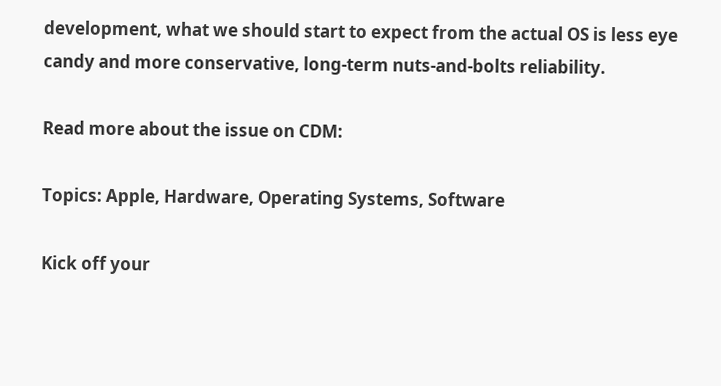development, what we should start to expect from the actual OS is less eye candy and more conservative, long-term nuts-and-bolts reliability.

Read more about the issue on CDM:

Topics: Apple, Hardware, Operating Systems, Software

Kick off your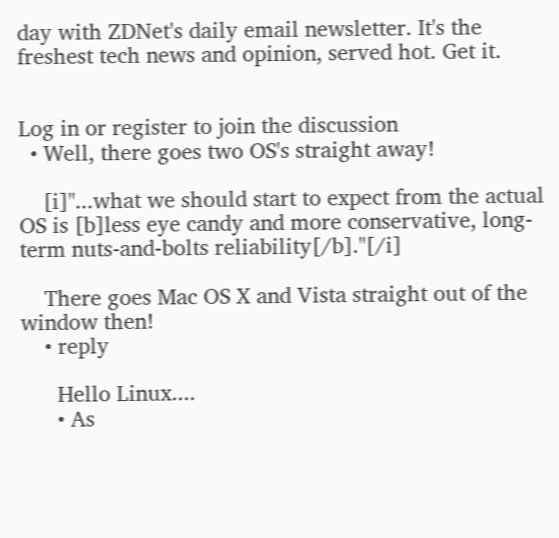day with ZDNet's daily email newsletter. It's the freshest tech news and opinion, served hot. Get it.


Log in or register to join the discussion
  • Well, there goes two OS's straight away!

    [i]"...what we should start to expect from the actual OS is [b]less eye candy and more conservative, long-term nuts-and-bolts reliability[/b]."[/i]

    There goes Mac OS X and Vista straight out of the window then!
    • reply

      Hello Linux....
      • As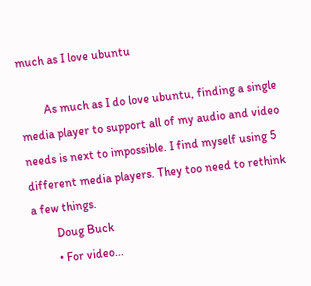much as I love ubuntu

        As much as I do love ubuntu, finding a single media player to support all of my audio and video needs is next to impossible. I find myself using 5 different media players. They too need to rethink a few things.
        Doug Buck
        • For video...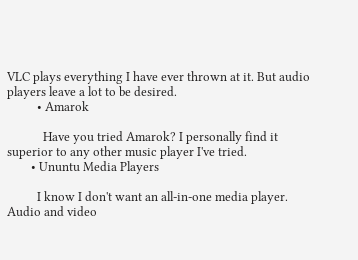VLC plays everything I have ever thrown at it. But audio players leave a lot to be desired.
          • Amarok

            Have you tried Amarok? I personally find it superior to any other music player I've tried.
        • Ununtu Media Players

          I know I don't want an all-in-one media player. Audio and video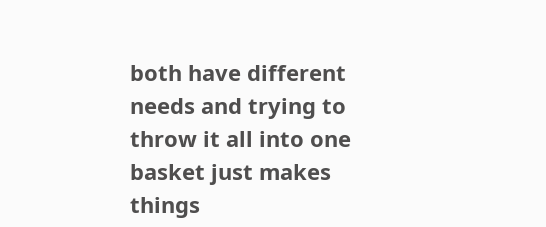both have different needs and trying to throw it all into one basket just makes things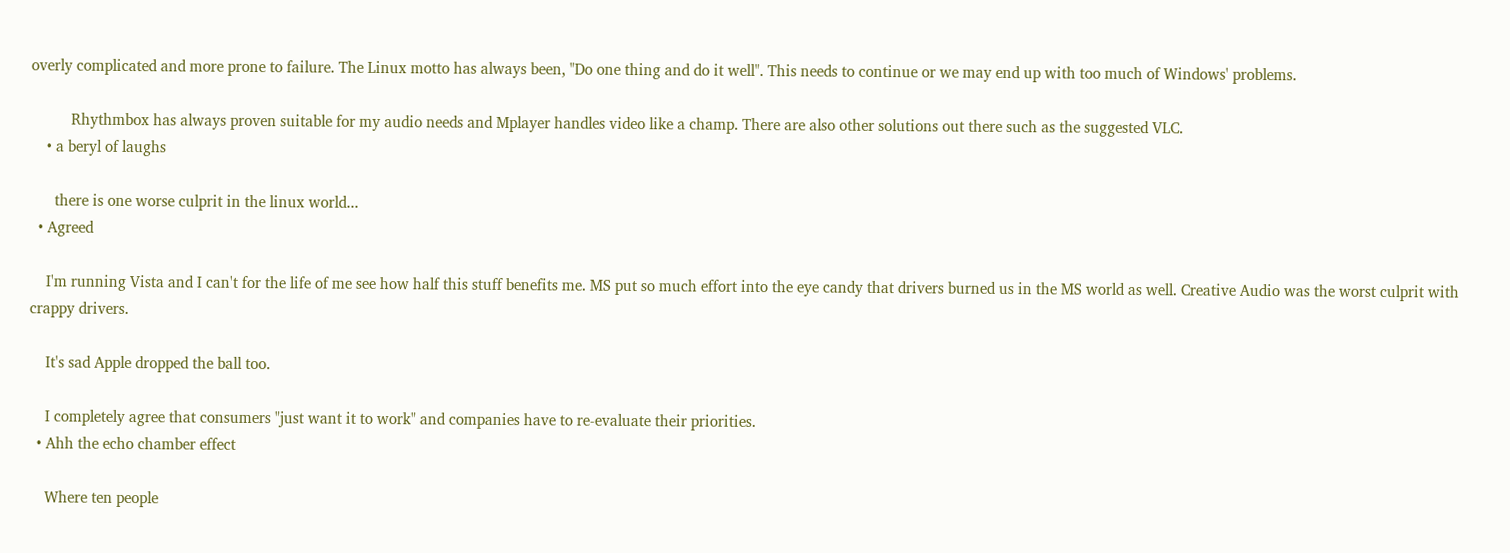overly complicated and more prone to failure. The Linux motto has always been, "Do one thing and do it well". This needs to continue or we may end up with too much of Windows' problems.

          Rhythmbox has always proven suitable for my audio needs and Mplayer handles video like a champ. There are also other solutions out there such as the suggested VLC.
    • a beryl of laughs

      there is one worse culprit in the linux world...
  • Agreed

    I'm running Vista and I can't for the life of me see how half this stuff benefits me. MS put so much effort into the eye candy that drivers burned us in the MS world as well. Creative Audio was the worst culprit with crappy drivers.

    It's sad Apple dropped the ball too.

    I completely agree that consumers "just want it to work" and companies have to re-evaluate their priorities.
  • Ahh the echo chamber effect

    Where ten people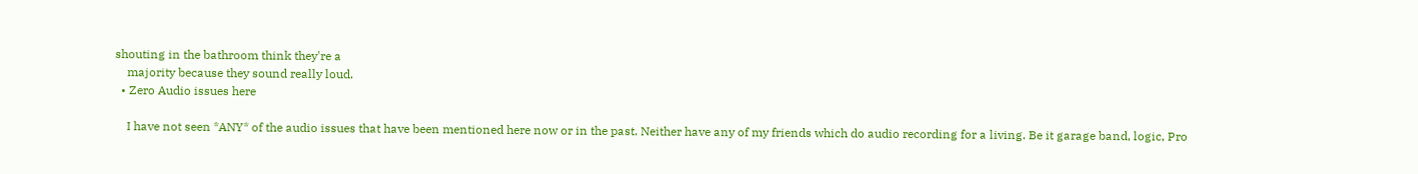shouting in the bathroom think they're a
    majority because they sound really loud.
  • Zero Audio issues here

    I have not seen *ANY* of the audio issues that have been mentioned here now or in the past. Neither have any of my friends which do audio recording for a living. Be it garage band, logic, Pro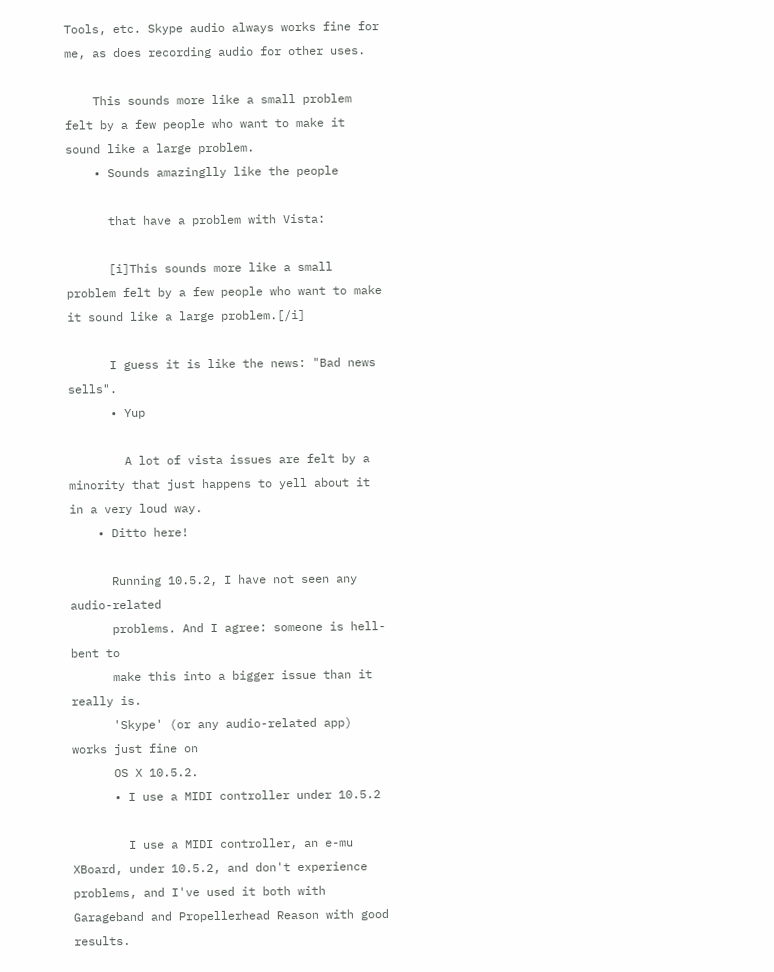Tools, etc. Skype audio always works fine for me, as does recording audio for other uses.

    This sounds more like a small problem felt by a few people who want to make it sound like a large problem.
    • Sounds amazinglly like the people

      that have a problem with Vista:

      [i]This sounds more like a small problem felt by a few people who want to make it sound like a large problem.[/i]

      I guess it is like the news: "Bad news sells".
      • Yup

        A lot of vista issues are felt by a minority that just happens to yell about it in a very loud way.
    • Ditto here!

      Running 10.5.2, I have not seen any audio-related
      problems. And I agree: someone is hell-bent to
      make this into a bigger issue than it really is.
      'Skype' (or any audio-related app) works just fine on
      OS X 10.5.2.
      • I use a MIDI controller under 10.5.2

        I use a MIDI controller, an e-mu XBoard, under 10.5.2, and don't experience problems, and I've used it both with Garageband and Propellerhead Reason with good results.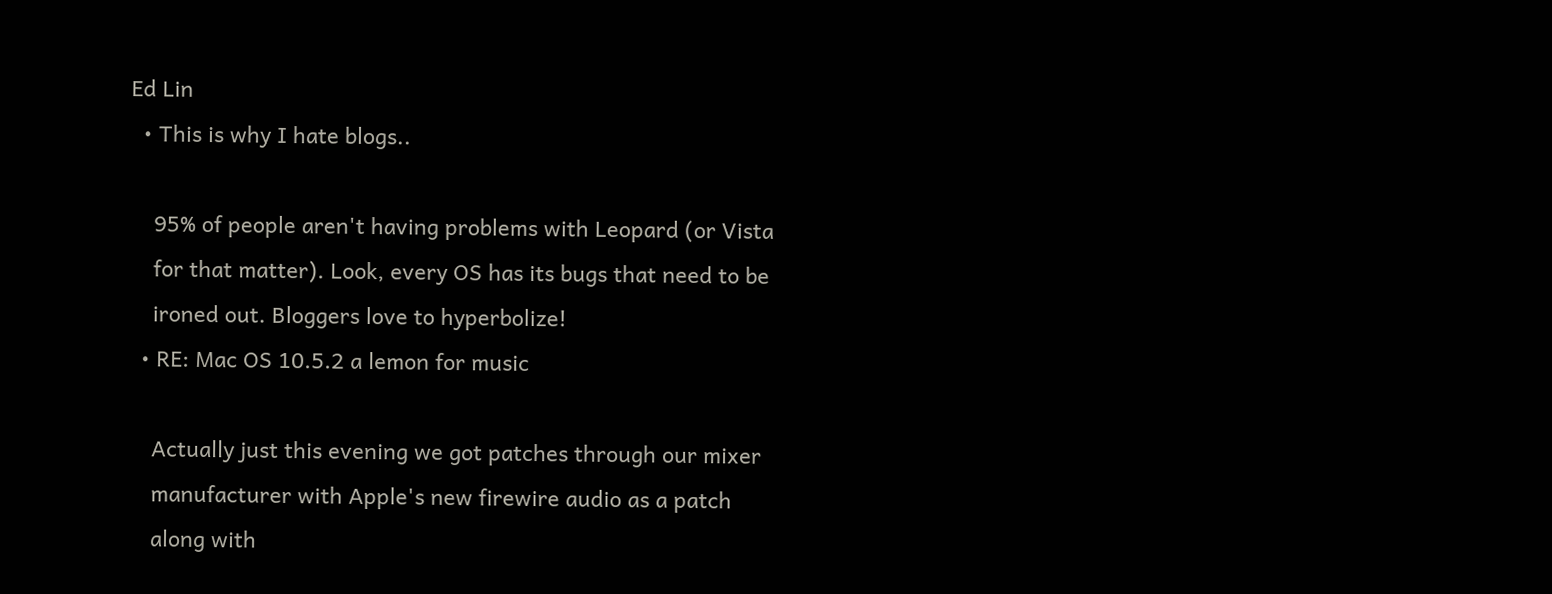Ed Lin
  • This is why I hate blogs..

    95% of people aren't having problems with Leopard (or Vista
    for that matter). Look, every OS has its bugs that need to be
    ironed out. Bloggers love to hyperbolize!
  • RE: Mac OS 10.5.2 a lemon for music

    Actually just this evening we got patches through our mixer
    manufacturer with Apple's new firewire audio as a patch
    along with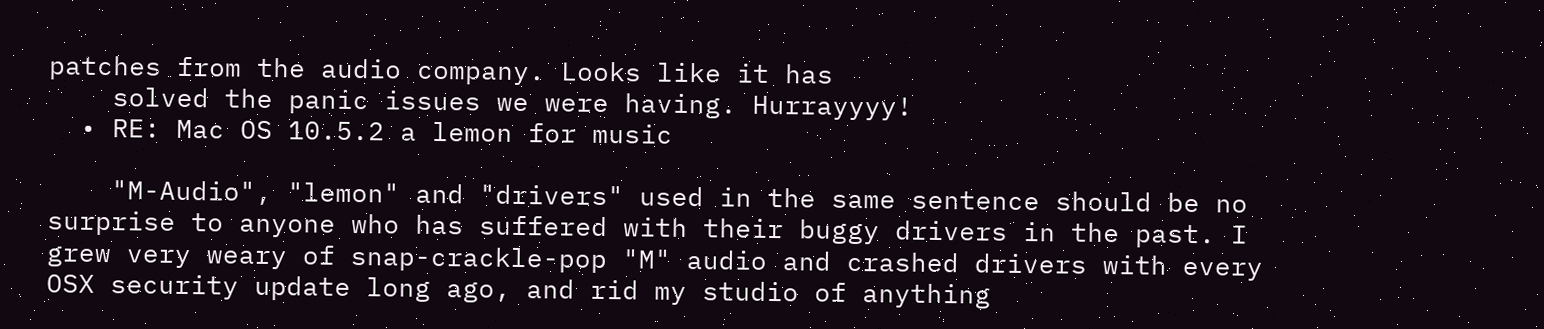patches from the audio company. Looks like it has
    solved the panic issues we were having. Hurrayyyy!
  • RE: Mac OS 10.5.2 a lemon for music

    "M-Audio", "lemon" and "drivers" used in the same sentence should be no surprise to anyone who has suffered with their buggy drivers in the past. I grew very weary of snap-crackle-pop "M" audio and crashed drivers with every OSX security update long ago, and rid my studio of anything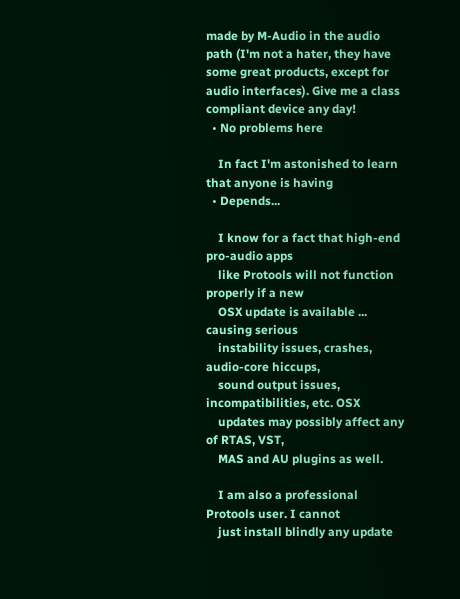made by M-Audio in the audio path (I'm not a hater, they have some great products, except for audio interfaces). Give me a class compliant device any day!
  • No problems here

    In fact I'm astonished to learn that anyone is having
  • Depends...

    I know for a fact that high-end pro-audio apps
    like Protools will not function properly if a new
    OSX update is available ... causing serious
    instability issues, crashes, audio-core hiccups,
    sound output issues, incompatibilities, etc. OSX
    updates may possibly affect any of RTAS, VST,
    MAS and AU plugins as well.

    I am also a professional Protools user. I cannot
    just install blindly any update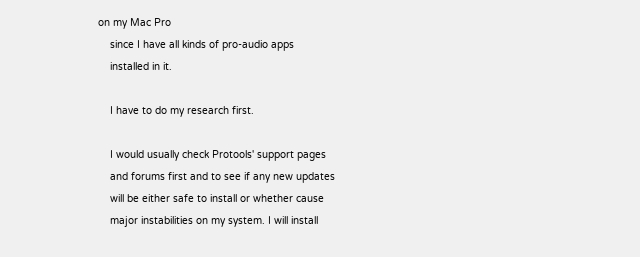on my Mac Pro
    since I have all kinds of pro-audio apps
    installed in it.

    I have to do my research first.

    I would usually check Protools' support pages
    and forums first and to see if any new updates
    will be either safe to install or whether cause
    major instabilities on my system. I will install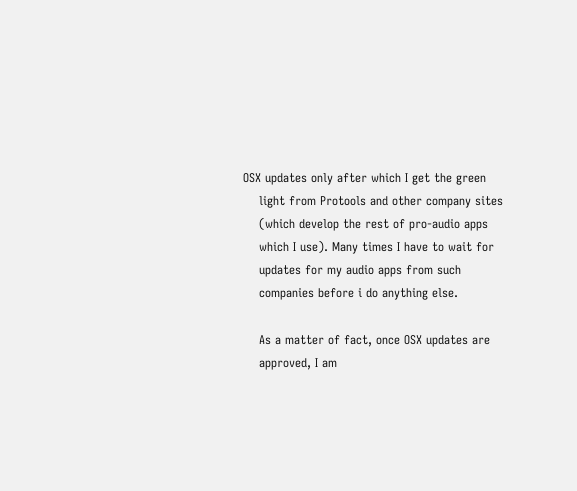OSX updates only after which I get the green
    light from Protools and other company sites
    (which develop the rest of pro-audio apps
    which I use). Many times I have to wait for
    updates for my audio apps from such
    companies before i do anything else.

    As a matter of fact, once OSX updates are
    approved, I am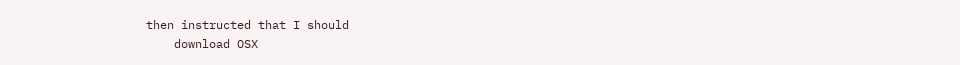then instructed that I should
    download OSX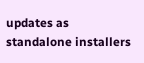updates as standalone installers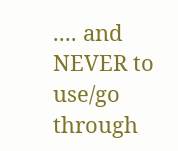.... and NEVER to use/go through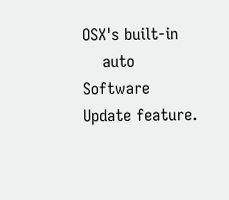OSX's built-in
    auto Software Update feature.